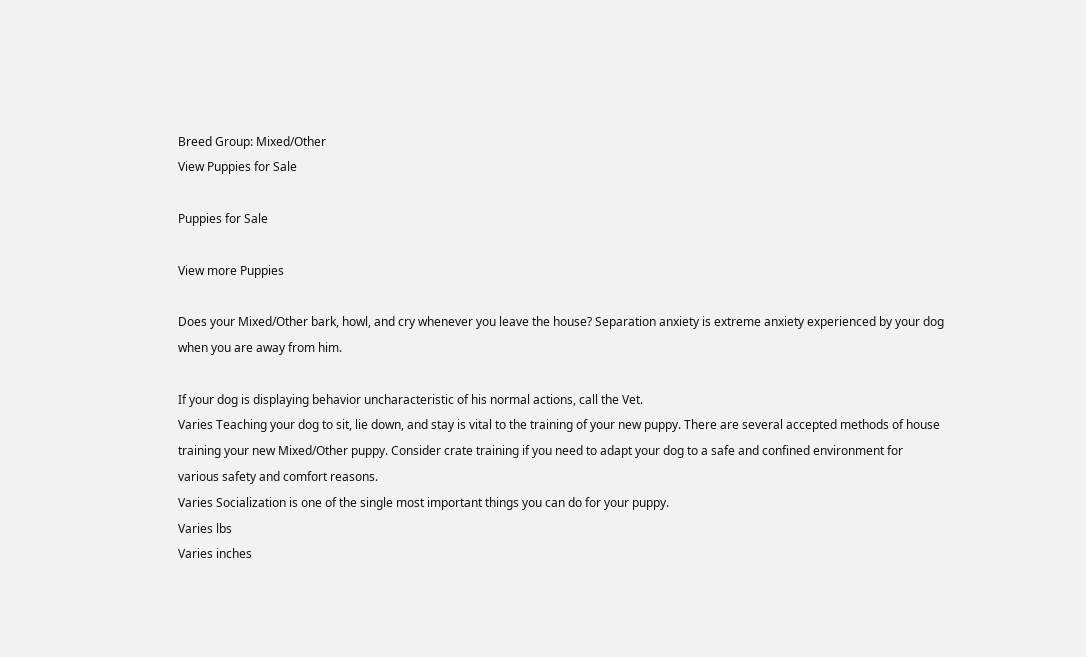Breed Group: Mixed/Other
View Puppies for Sale

Puppies for Sale

View more Puppies

Does your Mixed/Other bark, howl, and cry whenever you leave the house? Separation anxiety is extreme anxiety experienced by your dog when you are away from him.

If your dog is displaying behavior uncharacteristic of his normal actions, call the Vet.
Varies Teaching your dog to sit, lie down, and stay is vital to the training of your new puppy. There are several accepted methods of house training your new Mixed/Other puppy. Consider crate training if you need to adapt your dog to a safe and confined environment for various safety and comfort reasons.
Varies Socialization is one of the single most important things you can do for your puppy.
Varies lbs
Varies inches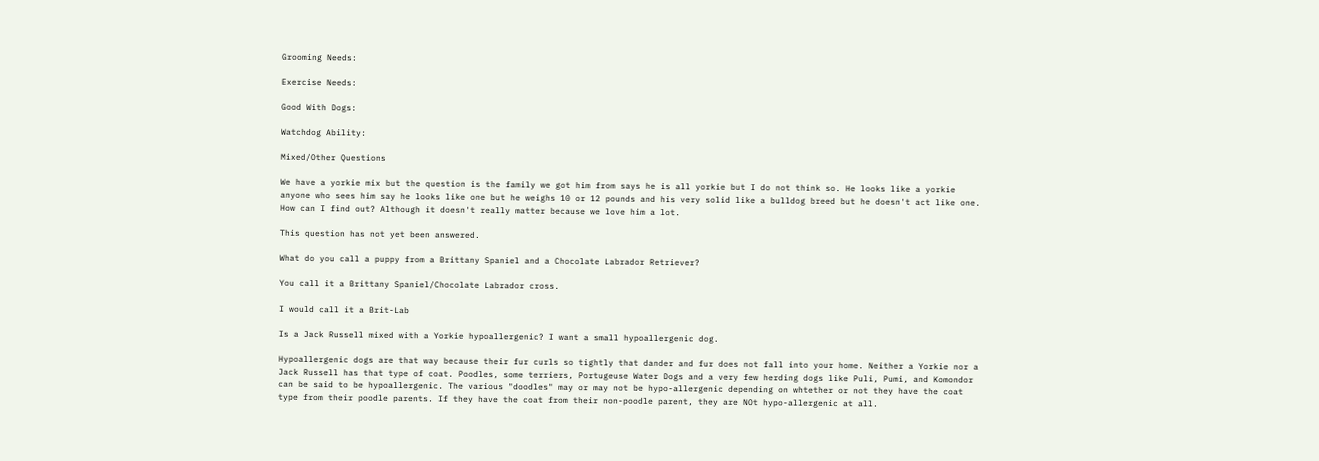Grooming Needs:

Exercise Needs:

Good With Dogs:

Watchdog Ability:

Mixed/Other Questions

We have a yorkie mix but the question is the family we got him from says he is all yorkie but I do not think so. He looks like a yorkie anyone who sees him say he looks like one but he weighs 10 or 12 pounds and his very solid like a bulldog breed but he doesn't act like one. How can I find out? Although it doesn't really matter because we love him a lot.

This question has not yet been answered.

What do you call a puppy from a Brittany Spaniel and a Chocolate Labrador Retriever?

You call it a Brittany Spaniel/Chocolate Labrador cross.

I would call it a Brit-Lab

Is a Jack Russell mixed with a Yorkie hypoallergenic? I want a small hypoallergenic dog.

Hypoallergenic dogs are that way because their fur curls so tightly that dander and fur does not fall into your home. Neither a Yorkie nor a Jack Russell has that type of coat. Poodles, some terriers, Portugeuse Water Dogs and a very few herding dogs like Puli, Pumi, and Komondor can be said to be hypoallergenic. The various "doodles" may or may not be hypo-allergenic depending on whtether or not they have the coat type from their poodle parents. If they have the coat from their non-poodle parent, they are NOt hypo-allergenic at all.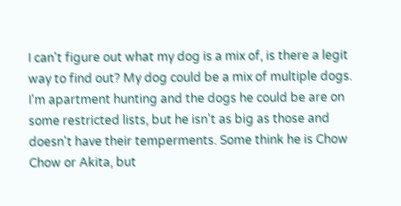I can't figure out what my dog is a mix of, is there a legit way to find out? My dog could be a mix of multiple dogs. I'm apartment hunting and the dogs he could be are on some restricted lists, but he isn't as big as those and doesn't have their temperments. Some think he is Chow Chow or Akita, but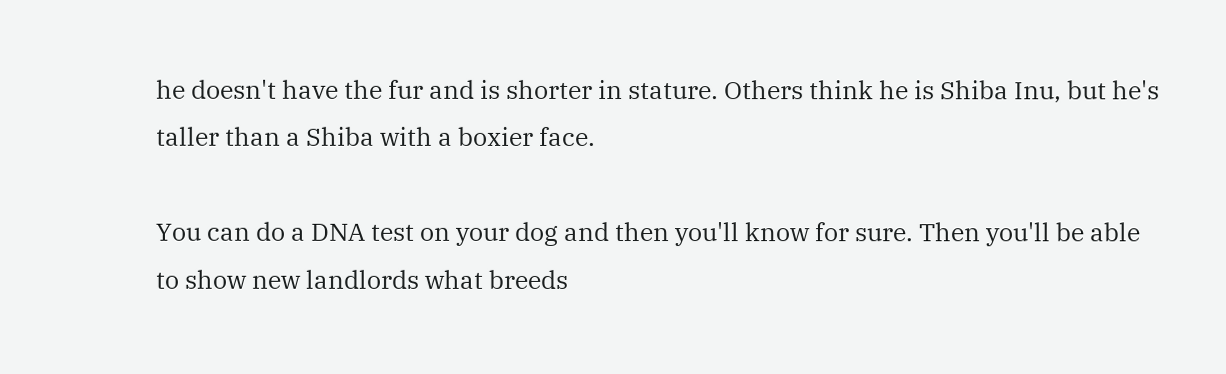he doesn't have the fur and is shorter in stature. Others think he is Shiba Inu, but he's taller than a Shiba with a boxier face.

You can do a DNA test on your dog and then you'll know for sure. Then you'll be able to show new landlords what breeds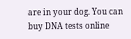are in your dog. You can buy DNA tests online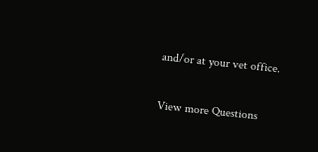and/or at your vet office.

View more Questions